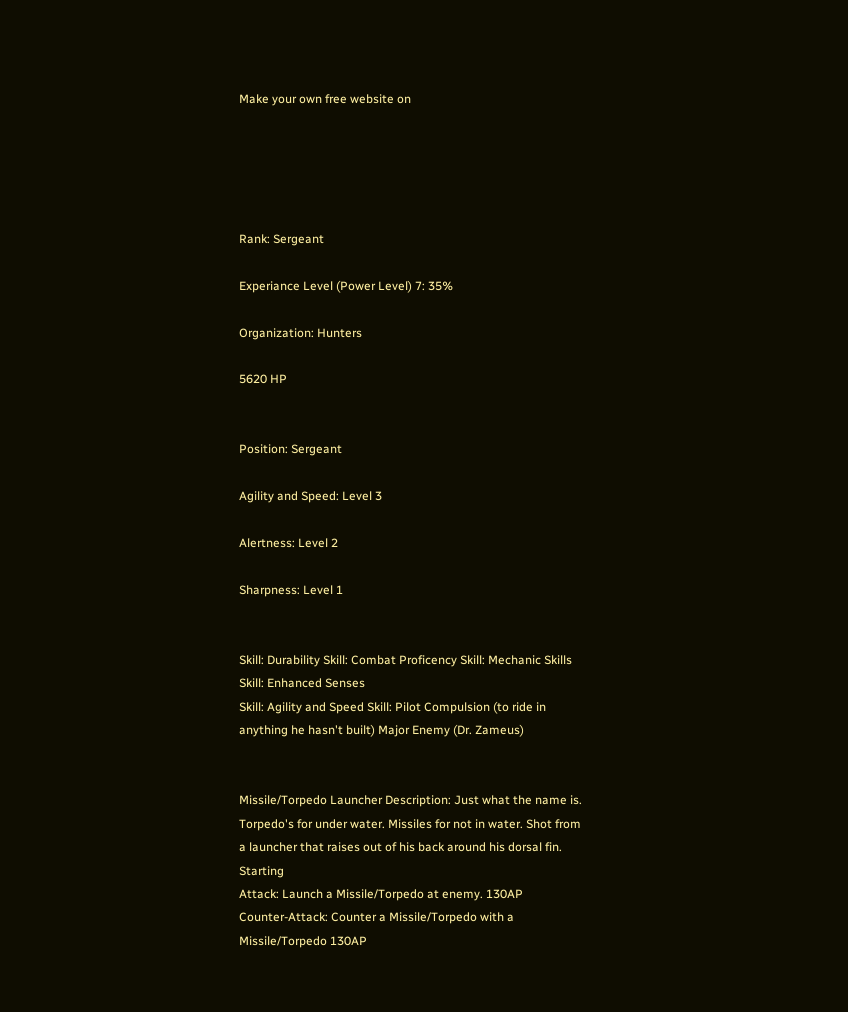Make your own free website on





Rank: Sergeant

Experiance Level (Power Level) 7: 35%

Organization: Hunters

5620 HP


Position: Sergeant

Agility and Speed: Level 3

Alertness: Level 2

Sharpness: Level 1


Skill: Durability Skill: Combat Proficency Skill: Mechanic Skills Skill: Enhanced Senses
Skill: Agility and Speed Skill: Pilot Compulsion (to ride in anything he hasn't built) Major Enemy (Dr. Zameus)


Missile/Torpedo Launcher Description: Just what the name is. Torpedo's for under water. Missiles for not in water. Shot from a launcher that raises out of his back around his dorsal fin. Starting
Attack: Launch a Missile/Torpedo at enemy. 130AP
Counter-Attack: Counter a Missile/Torpedo with a Missile/Torpedo 130AP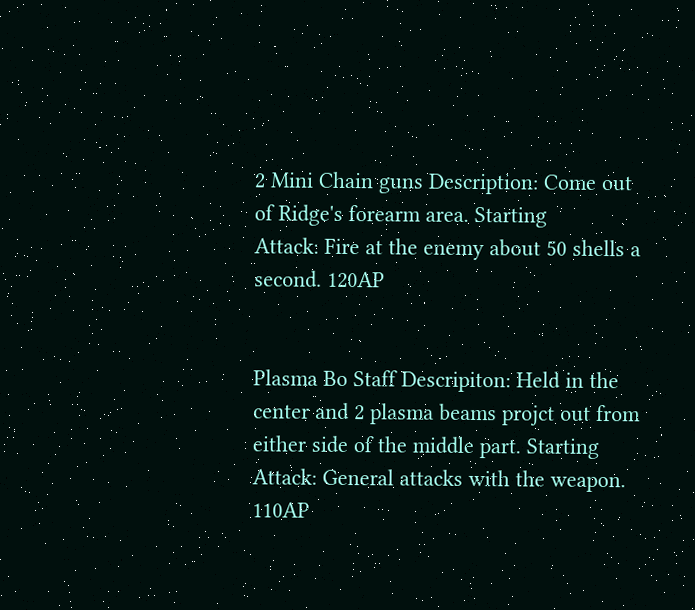2 Mini Chain guns Description: Come out of Ridge's forearm area. Starting
Attack: Fire at the enemy about 50 shells a second. 120AP


Plasma Bo Staff Descripiton: Held in the center and 2 plasma beams projct out from either side of the middle part. Starting
Attack: General attacks with the weapon. 110AP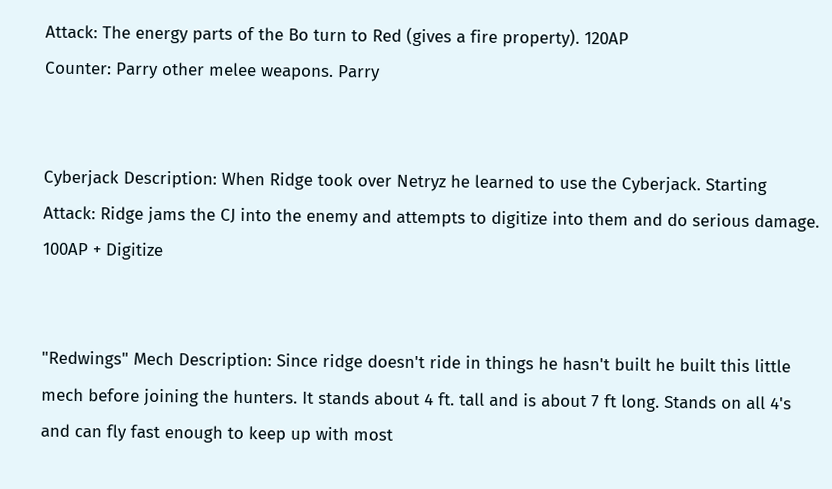Attack: The energy parts of the Bo turn to Red (gives a fire property). 120AP
Counter: Parry other melee weapons. Parry


Cyberjack Description: When Ridge took over Netryz he learned to use the Cyberjack. Starting
Attack: Ridge jams the CJ into the enemy and attempts to digitize into them and do serious damage. 100AP + Digitize


"Redwings" Mech Description: Since ridge doesn't ride in things he hasn't built he built this little mech before joining the hunters. It stands about 4 ft. tall and is about 7 ft long. Stands on all 4's and can fly fast enough to keep up with most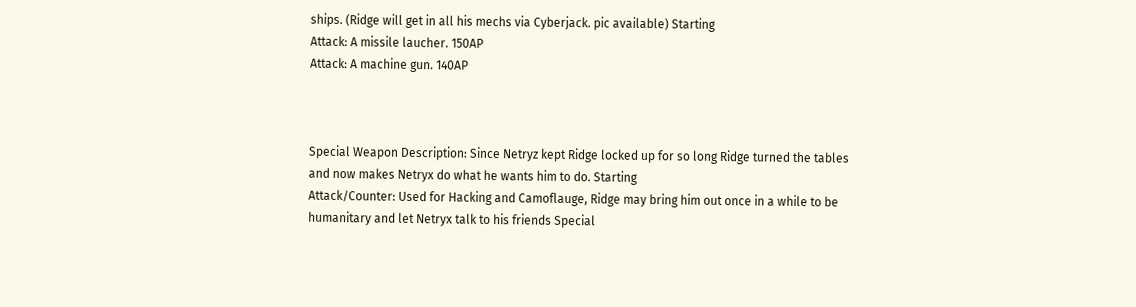ships. (Ridge will get in all his mechs via Cyberjack. pic available) Starting
Attack: A missile laucher. 150AP
Attack: A machine gun. 140AP



Special Weapon Description: Since Netryz kept Ridge locked up for so long Ridge turned the tables and now makes Netryx do what he wants him to do. Starting
Attack/Counter: Used for Hacking and Camoflauge, Ridge may bring him out once in a while to be humanitary and let Netryx talk to his friends Special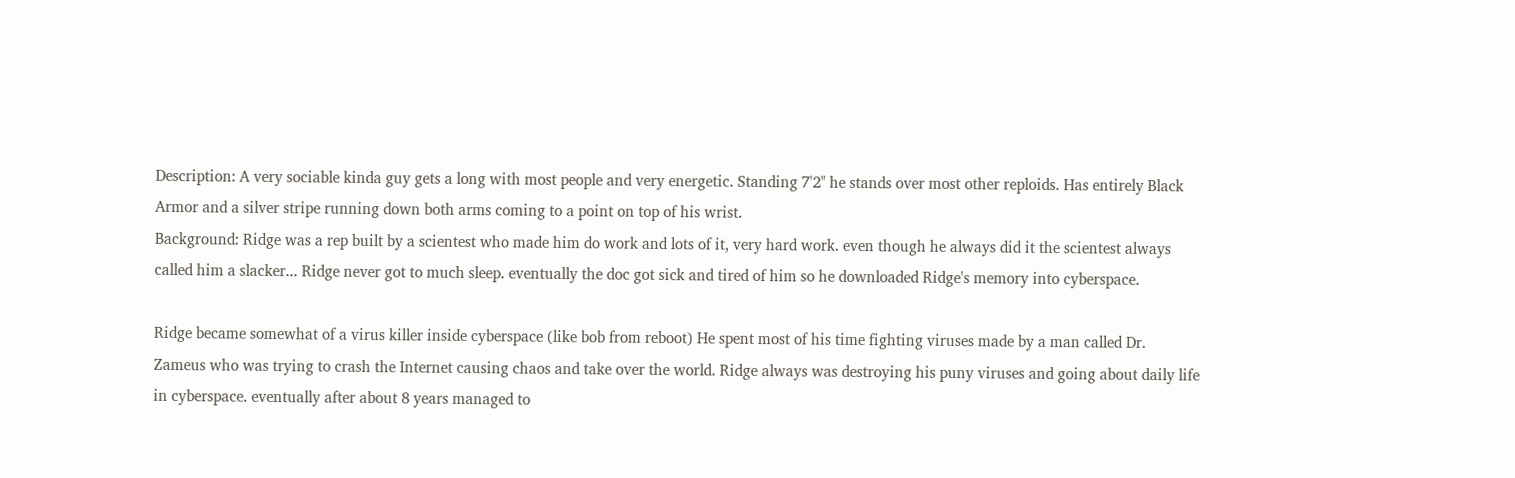Description: A very sociable kinda guy gets a long with most people and very energetic. Standing 7'2" he stands over most other reploids. Has entirely Black Armor and a silver stripe running down both arms coming to a point on top of his wrist.
Background: Ridge was a rep built by a scientest who made him do work and lots of it, very hard work. even though he always did it the scientest always called him a slacker... Ridge never got to much sleep. eventually the doc got sick and tired of him so he downloaded Ridge's memory into cyberspace.

Ridge became somewhat of a virus killer inside cyberspace (like bob from reboot) He spent most of his time fighting viruses made by a man called Dr. Zameus who was trying to crash the Internet causing chaos and take over the world. Ridge always was destroying his puny viruses and going about daily life in cyberspace. eventually after about 8 years managed to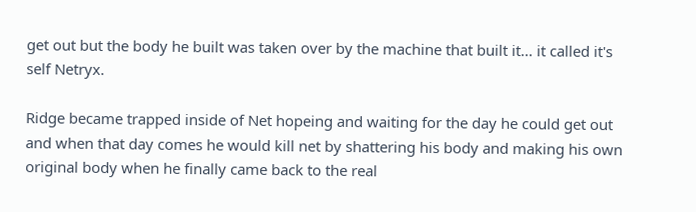get out but the body he built was taken over by the machine that built it... it called it's self Netryx.

Ridge became trapped inside of Net hopeing and waiting for the day he could get out and when that day comes he would kill net by shattering his body and making his own original body when he finally came back to the real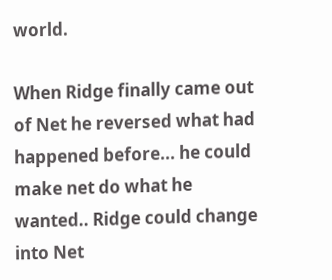world.

When Ridge finally came out of Net he reversed what had happened before... he could make net do what he wanted.. Ridge could change into Net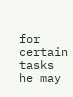for certain tasks he may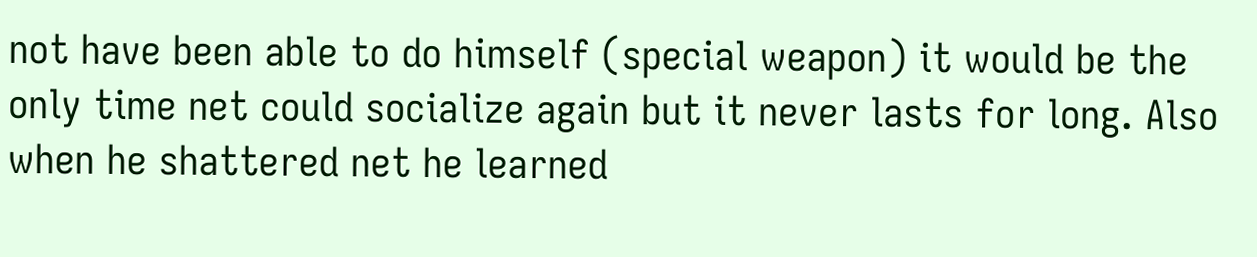not have been able to do himself (special weapon) it would be the only time net could socialize again but it never lasts for long. Also when he shattered net he learned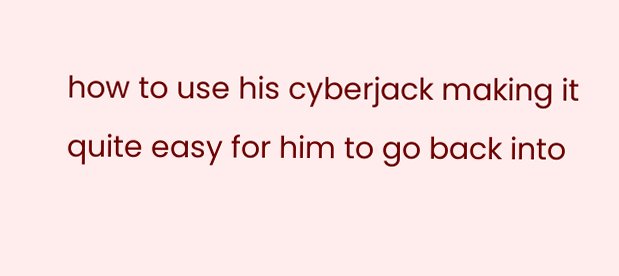how to use his cyberjack making it quite easy for him to go back into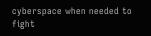cyberspace when needed to fight